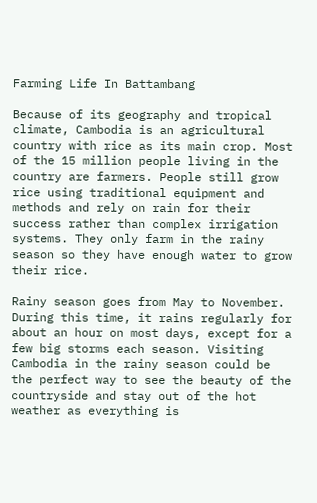Farming Life In Battambang

Because of its geography and tropical climate, Cambodia is an agricultural country with rice as its main crop. Most of the 15 million people living in the country are farmers. People still grow rice using traditional equipment and methods and rely on rain for their success rather than complex irrigation systems. They only farm in the rainy season so they have enough water to grow their rice.

Rainy season goes from May to November. During this time, it rains regularly for about an hour on most days, except for a few big storms each season. Visiting Cambodia in the rainy season could be the perfect way to see the beauty of the countryside and stay out of the hot weather as everything is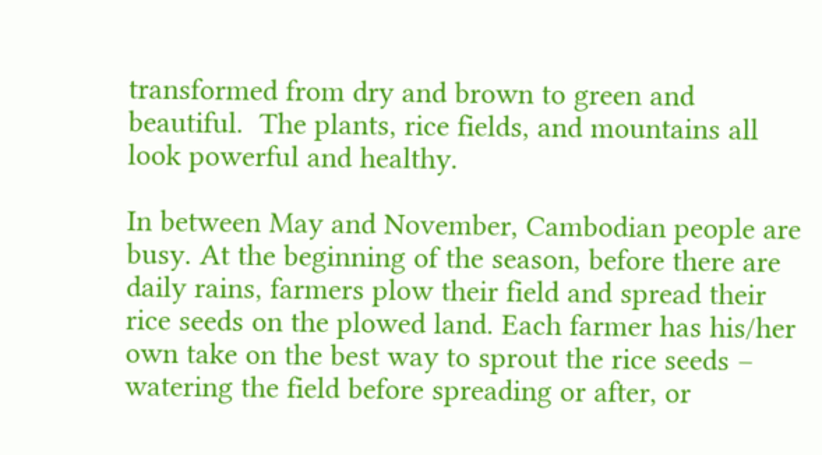transformed from dry and brown to green and beautiful.  The plants, rice fields, and mountains all look powerful and healthy.

In between May and November, Cambodian people are busy. At the beginning of the season, before there are daily rains, farmers plow their field and spread their rice seeds on the plowed land. Each farmer has his/her own take on the best way to sprout the rice seeds – watering the field before spreading or after, or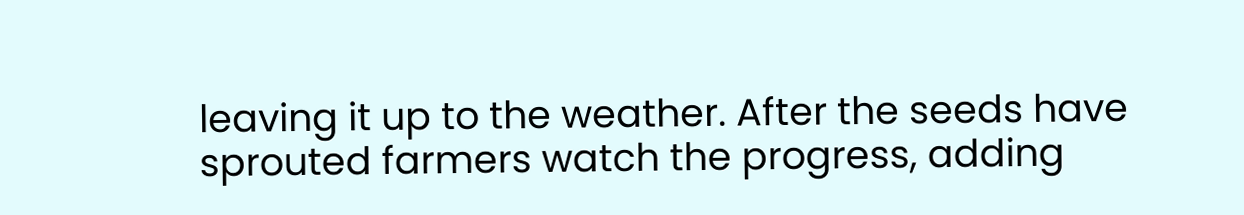leaving it up to the weather. After the seeds have sprouted farmers watch the progress, adding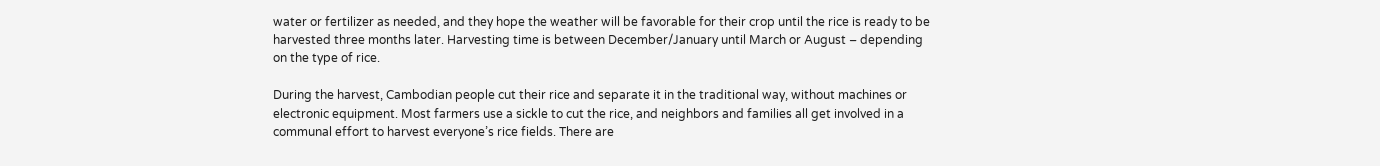water or fertilizer as needed, and they hope the weather will be favorable for their crop until the rice is ready to be harvested three months later. Harvesting time is between December/January until March or August – depending on the type of rice.

During the harvest, Cambodian people cut their rice and separate it in the traditional way, without machines or electronic equipment. Most farmers use a sickle to cut the rice, and neighbors and families all get involved in a communal effort to harvest everyone’s rice fields. There are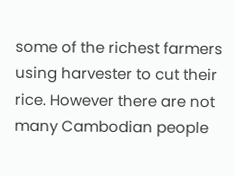some of the richest farmers using harvester to cut their rice. However there are not many Cambodian people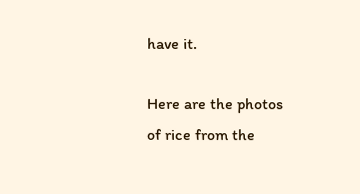have it.

Here are the photos of rice from the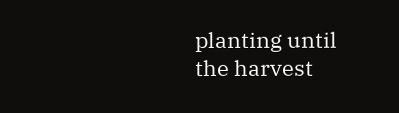planting until the harvest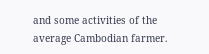and some activities of the average Cambodian farmer.